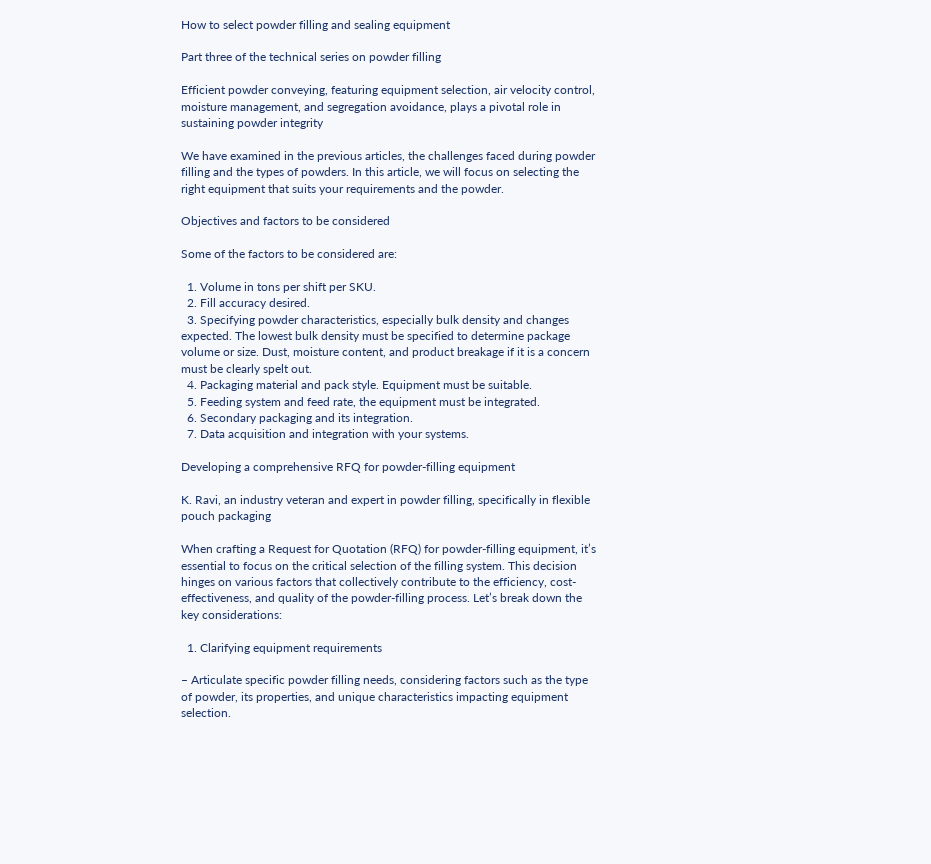How to select powder filling and sealing equipment

Part three of the technical series on powder filling

Efficient powder conveying, featuring equipment selection, air velocity control, moisture management, and segregation avoidance, plays a pivotal role in sustaining powder integrity

We have examined in the previous articles, the challenges faced during powder filling and the types of powders. In this article, we will focus on selecting the right equipment that suits your requirements and the powder.

Objectives and factors to be considered

Some of the factors to be considered are:

  1. Volume in tons per shift per SKU.
  2. Fill accuracy desired.
  3. Specifying powder characteristics, especially bulk density and changes expected. The lowest bulk density must be specified to determine package volume or size. Dust, moisture content, and product breakage if it is a concern must be clearly spelt out.
  4. Packaging material and pack style. Equipment must be suitable.
  5. Feeding system and feed rate, the equipment must be integrated.
  6. Secondary packaging and its integration.
  7. Data acquisition and integration with your systems.

Developing a comprehensive RFQ for powder-filling equipment

K. Ravi, an industry veteran and expert in powder filling, specifically in flexible pouch packaging

When crafting a Request for Quotation (RFQ) for powder-filling equipment, it’s essential to focus on the critical selection of the filling system. This decision hinges on various factors that collectively contribute to the efficiency, cost-effectiveness, and quality of the powder-filling process. Let’s break down the key considerations:

  1. Clarifying equipment requirements

– Articulate specific powder filling needs, considering factors such as the type of powder, its properties, and unique characteristics impacting equipment selection.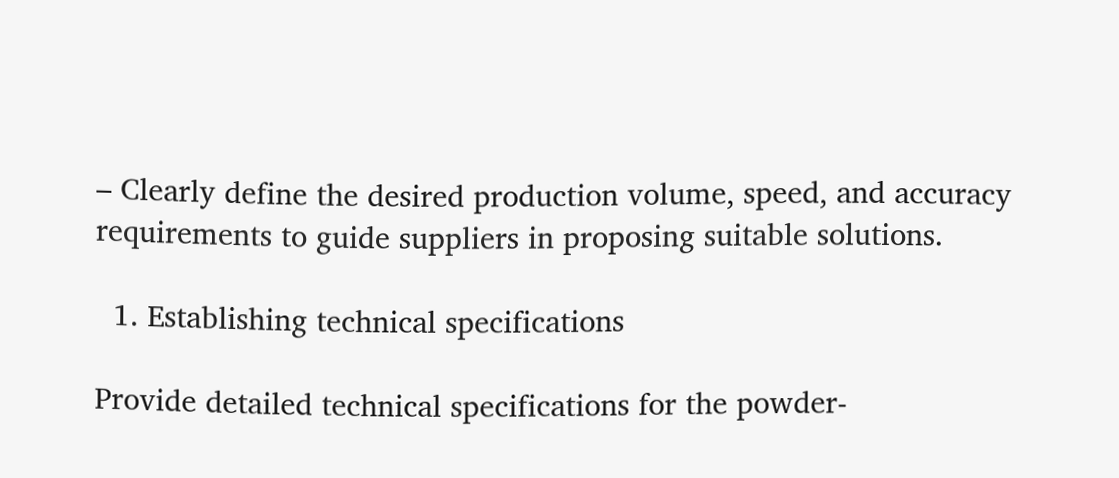– Clearly define the desired production volume, speed, and accuracy requirements to guide suppliers in proposing suitable solutions.

  1. Establishing technical specifications

Provide detailed technical specifications for the powder-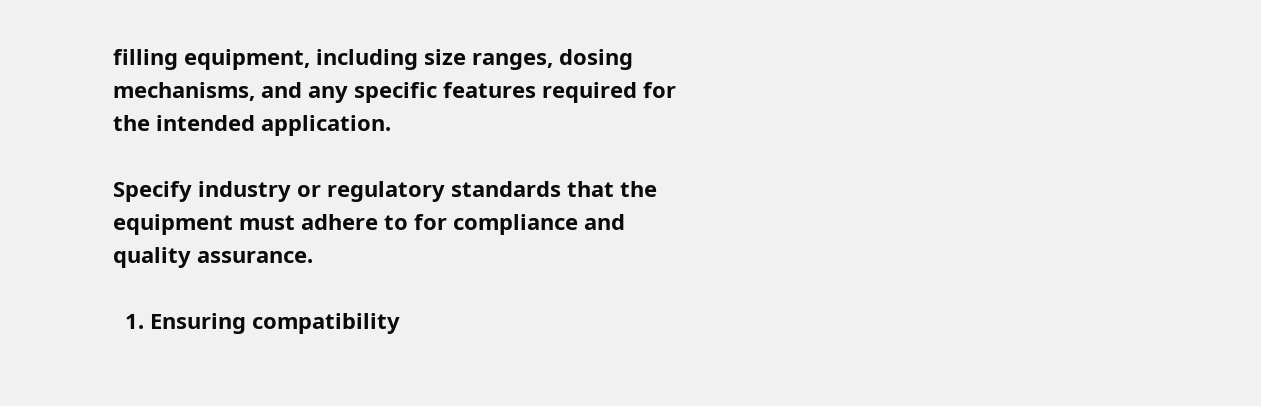filling equipment, including size ranges, dosing mechanisms, and any specific features required for the intended application.

Specify industry or regulatory standards that the equipment must adhere to for compliance and quality assurance.

  1. Ensuring compatibility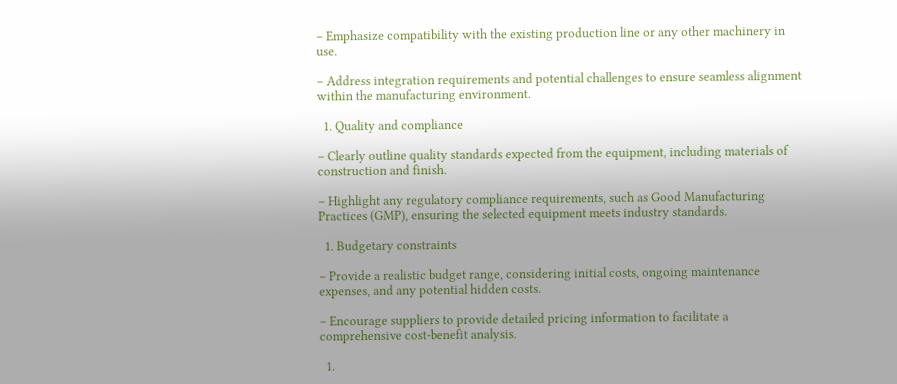– Emphasize compatibility with the existing production line or any other machinery in use.

– Address integration requirements and potential challenges to ensure seamless alignment within the manufacturing environment.

  1. Quality and compliance

– Clearly outline quality standards expected from the equipment, including materials of construction and finish.

– Highlight any regulatory compliance requirements, such as Good Manufacturing Practices (GMP), ensuring the selected equipment meets industry standards.

  1. Budgetary constraints

– Provide a realistic budget range, considering initial costs, ongoing maintenance expenses, and any potential hidden costs.

– Encourage suppliers to provide detailed pricing information to facilitate a comprehensive cost-benefit analysis.

  1.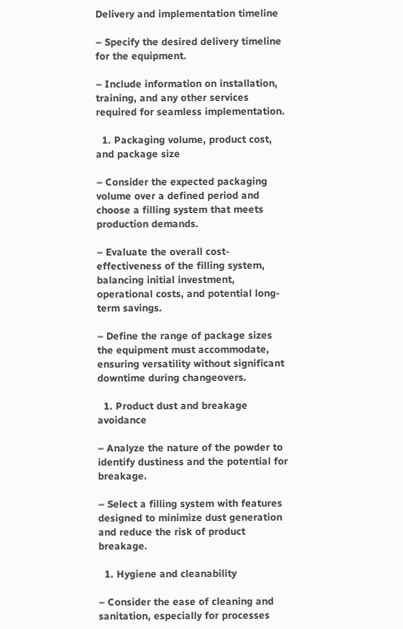Delivery and implementation timeline

– Specify the desired delivery timeline for the equipment.

– Include information on installation, training, and any other services required for seamless implementation.

  1. Packaging volume, product cost, and package size

– Consider the expected packaging volume over a defined period and choose a filling system that meets production demands.

– Evaluate the overall cost-effectiveness of the filling system, balancing initial investment, operational costs, and potential long-term savings.

– Define the range of package sizes the equipment must accommodate, ensuring versatility without significant downtime during changeovers.

  1. Product dust and breakage avoidance

– Analyze the nature of the powder to identify dustiness and the potential for breakage.

– Select a filling system with features designed to minimize dust generation and reduce the risk of product breakage.

  1. Hygiene and cleanability

– Consider the ease of cleaning and sanitation, especially for processes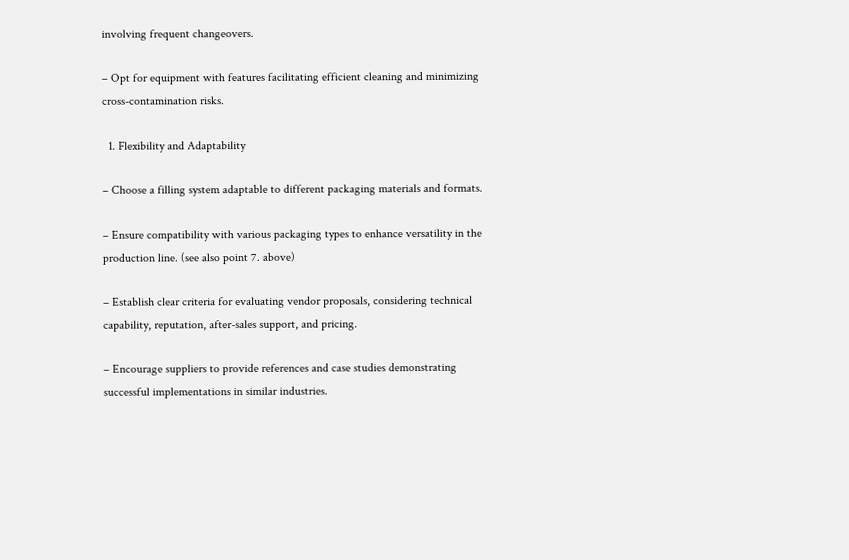involving frequent changeovers.

– Opt for equipment with features facilitating efficient cleaning and minimizing cross-contamination risks.

  1. Flexibility and Adaptability

– Choose a filling system adaptable to different packaging materials and formats.

– Ensure compatibility with various packaging types to enhance versatility in the production line. (see also point 7. above)

– Establish clear criteria for evaluating vendor proposals, considering technical capability, reputation, after-sales support, and pricing.

– Encourage suppliers to provide references and case studies demonstrating successful implementations in similar industries.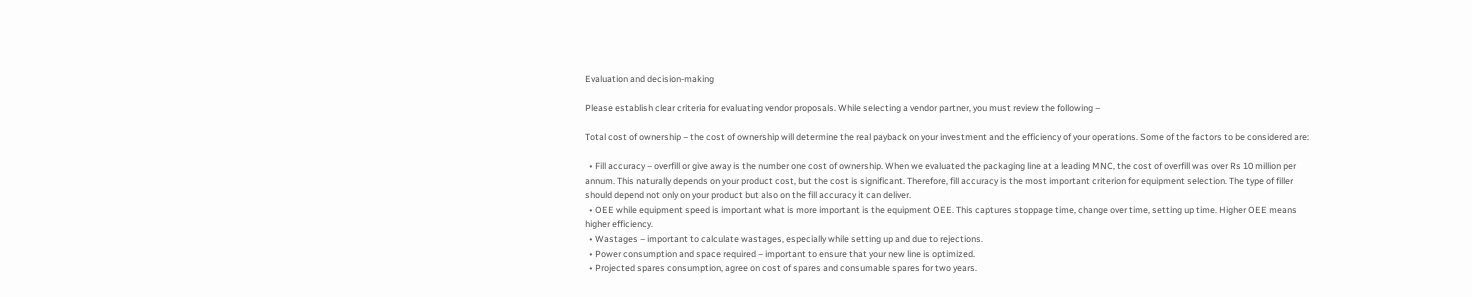Evaluation and decision-making

Please establish clear criteria for evaluating vendor proposals. While selecting a vendor partner, you must review the following –

Total cost of ownership – the cost of ownership will determine the real payback on your investment and the efficiency of your operations. Some of the factors to be considered are:

  • Fill accuracy – overfill or give away is the number one cost of ownership. When we evaluated the packaging line at a leading MNC, the cost of overfill was over Rs 10 million per annum. This naturally depends on your product cost, but the cost is significant. Therefore, fill accuracy is the most important criterion for equipment selection. The type of filler should depend not only on your product but also on the fill accuracy it can deliver.
  • OEE while equipment speed is important what is more important is the equipment OEE. This captures stoppage time, change over time, setting up time. Higher OEE means higher efficiency.
  • Wastages – important to calculate wastages, especially while setting up and due to rejections.
  • Power consumption and space required – important to ensure that your new line is optimized.
  • Projected spares consumption, agree on cost of spares and consumable spares for two years.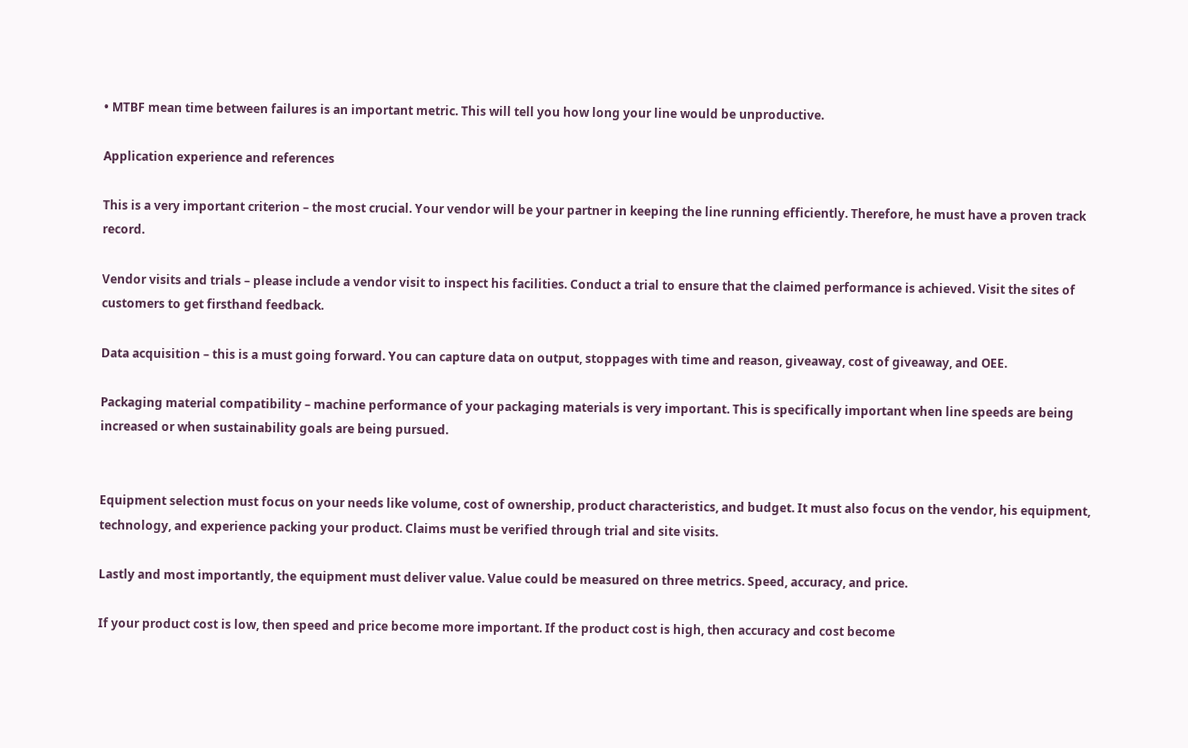• MTBF mean time between failures is an important metric. This will tell you how long your line would be unproductive.

Application experience and references

This is a very important criterion – the most crucial. Your vendor will be your partner in keeping the line running efficiently. Therefore, he must have a proven track record.

Vendor visits and trials – please include a vendor visit to inspect his facilities. Conduct a trial to ensure that the claimed performance is achieved. Visit the sites of customers to get firsthand feedback.

Data acquisition – this is a must going forward. You can capture data on output, stoppages with time and reason, giveaway, cost of giveaway, and OEE.

Packaging material compatibility – machine performance of your packaging materials is very important. This is specifically important when line speeds are being increased or when sustainability goals are being pursued.


Equipment selection must focus on your needs like volume, cost of ownership, product characteristics, and budget. It must also focus on the vendor, his equipment, technology, and experience packing your product. Claims must be verified through trial and site visits.

Lastly and most importantly, the equipment must deliver value. Value could be measured on three metrics. Speed, accuracy, and price.

If your product cost is low, then speed and price become more important. If the product cost is high, then accuracy and cost become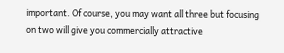important. Of course, you may want all three but focusing on two will give you commercially attractive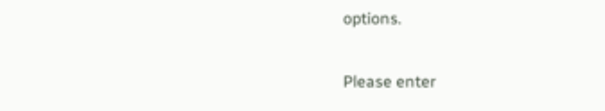options.


Please enter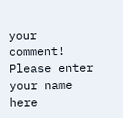your comment!
Please enter your name here